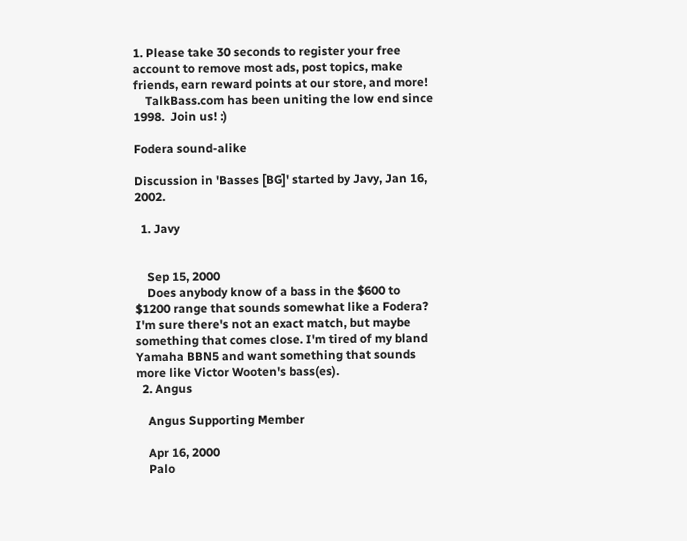1. Please take 30 seconds to register your free account to remove most ads, post topics, make friends, earn reward points at our store, and more!
    TalkBass.com has been uniting the low end since 1998.  Join us! :)

Fodera sound-alike

Discussion in 'Basses [BG]' started by Javy, Jan 16, 2002.

  1. Javy


    Sep 15, 2000
    Does anybody know of a bass in the $600 to $1200 range that sounds somewhat like a Fodera? I'm sure there's not an exact match, but maybe something that comes close. I'm tired of my bland Yamaha BBN5 and want something that sounds more like Victor Wooten's bass(es).
  2. Angus

    Angus Supporting Member

    Apr 16, 2000
    Palo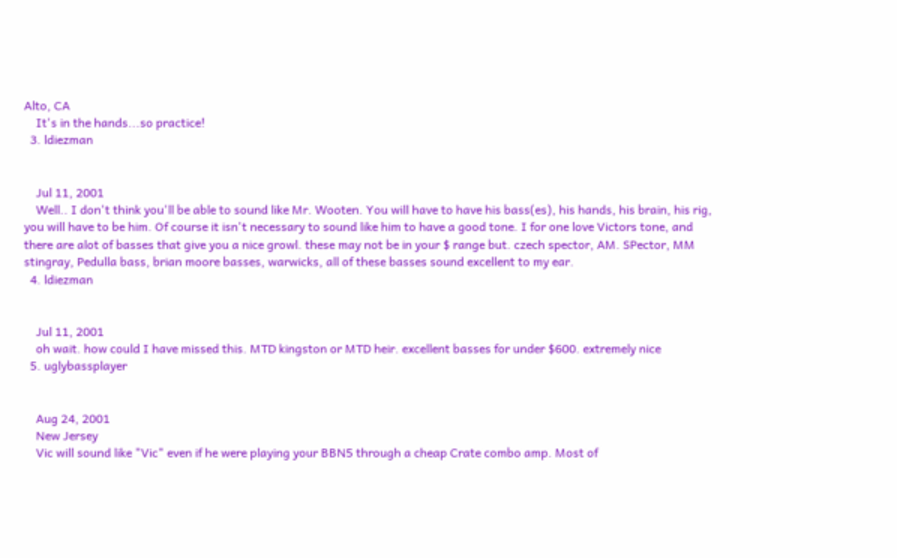Alto, CA
    It's in the hands...so practice!
  3. ldiezman


    Jul 11, 2001
    Well.. I don't think you'll be able to sound like Mr. Wooten. You will have to have his bass(es), his hands, his brain, his rig, you will have to be him. Of course it isn't necessary to sound like him to have a good tone. I for one love Victors tone, and there are alot of basses that give you a nice growl. these may not be in your $ range but. czech spector, AM. SPector, MM stingray, Pedulla bass, brian moore basses, warwicks, all of these basses sound excellent to my ear.
  4. ldiezman


    Jul 11, 2001
    oh wait. how could I have missed this. MTD kingston or MTD heir. excellent basses for under $600. extremely nice
  5. uglybassplayer


    Aug 24, 2001
    New Jersey
    Vic will sound like "Vic" even if he were playing your BBN5 through a cheap Crate combo amp. Most of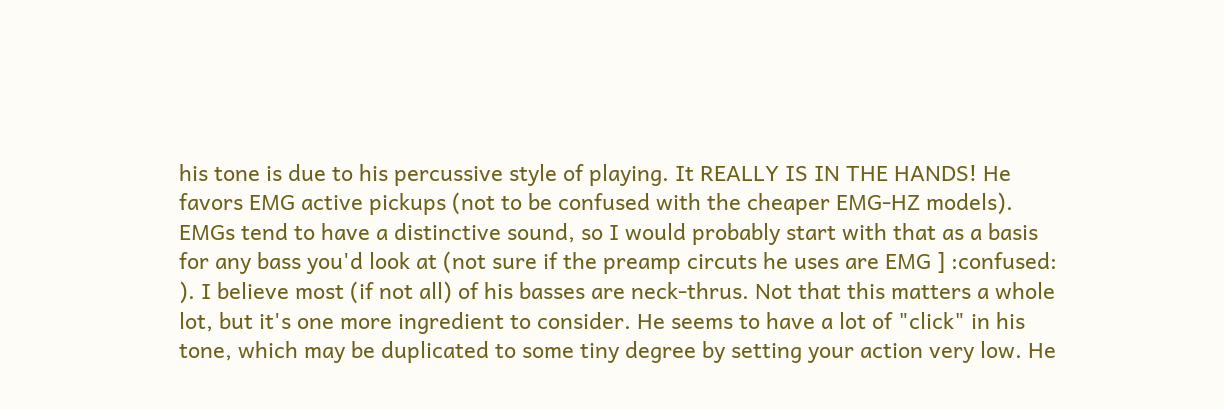his tone is due to his percussive style of playing. It REALLY IS IN THE HANDS! He favors EMG active pickups (not to be confused with the cheaper EMG-HZ models). EMGs tend to have a distinctive sound, so I would probably start with that as a basis for any bass you'd look at (not sure if the preamp circuts he uses are EMG ] :confused: ). I believe most (if not all) of his basses are neck-thrus. Not that this matters a whole lot, but it's one more ingredient to consider. He seems to have a lot of "click" in his tone, which may be duplicated to some tiny degree by setting your action very low. He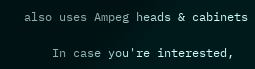also uses Ampeg heads & cabinets

    In case you're interested,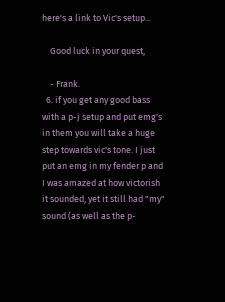here's a link to Vic's setup...

    Good luck in your quest,

    - Frank.
  6. if you get any good bass with a p-j setup and put emg's in them you will take a huge step towards vic's tone. I just put an emg in my fender p and I was amazed at how victorish it sounded, yet it still had "my" sound (as well as the p-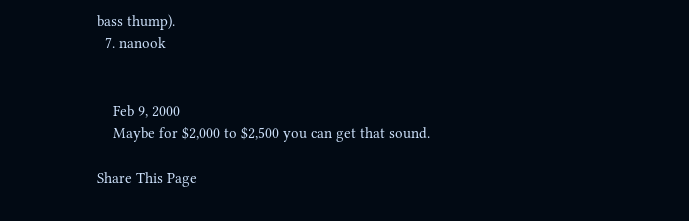bass thump).
  7. nanook


    Feb 9, 2000
    Maybe for $2,000 to $2,500 you can get that sound.

Share This Page